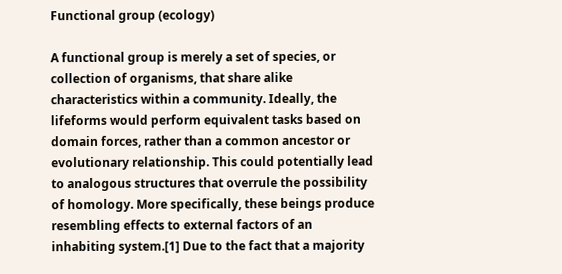Functional group (ecology)

A functional group is merely a set of species, or collection of organisms, that share alike characteristics within a community. Ideally, the lifeforms would perform equivalent tasks based on domain forces, rather than a common ancestor or evolutionary relationship. This could potentially lead to analogous structures that overrule the possibility of homology. More specifically, these beings produce resembling effects to external factors of an inhabiting system.[1] Due to the fact that a majority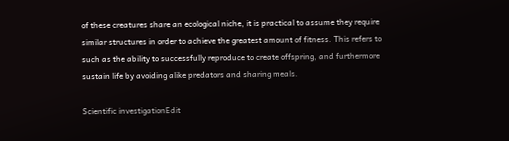of these creatures share an ecological niche, it is practical to assume they require similar structures in order to achieve the greatest amount of fitness. This refers to such as the ability to successfully reproduce to create offspring, and furthermore sustain life by avoiding alike predators and sharing meals.

Scientific investigationEdit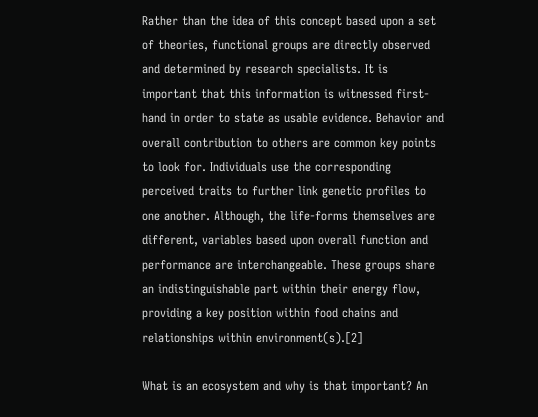Rather than the idea of this concept based upon a set of theories, functional groups are directly observed and determined by research specialists. It is important that this information is witnessed first-hand in order to state as usable evidence. Behavior and overall contribution to others are common key points to look for. Individuals use the corresponding perceived traits to further link genetic profiles to one another. Although, the life-forms themselves are different, variables based upon overall function and performance are interchangeable. These groups share an indistinguishable part within their energy flow, providing a key position within food chains and relationships within environment(s).[2]

What is an ecosystem and why is that important? An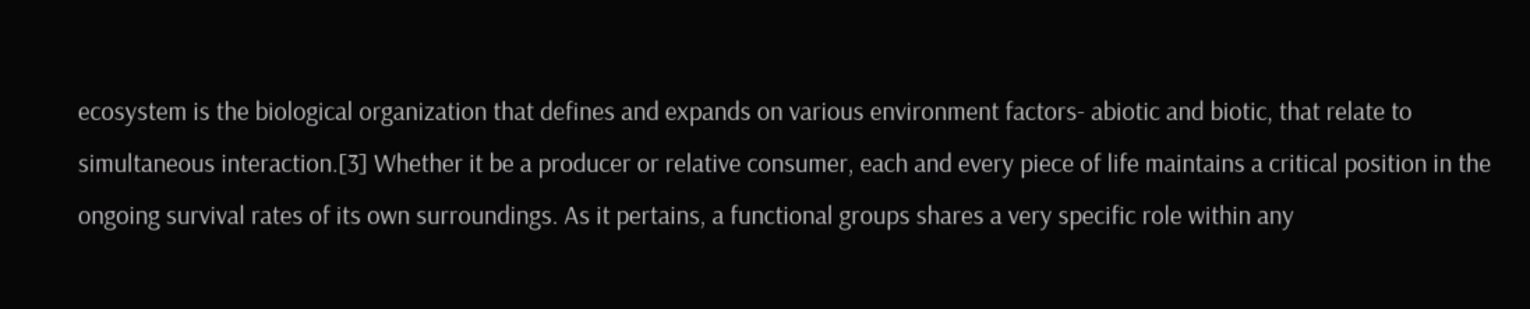ecosystem is the biological organization that defines and expands on various environment factors- abiotic and biotic, that relate to simultaneous interaction.[3] Whether it be a producer or relative consumer, each and every piece of life maintains a critical position in the ongoing survival rates of its own surroundings. As it pertains, a functional groups shares a very specific role within any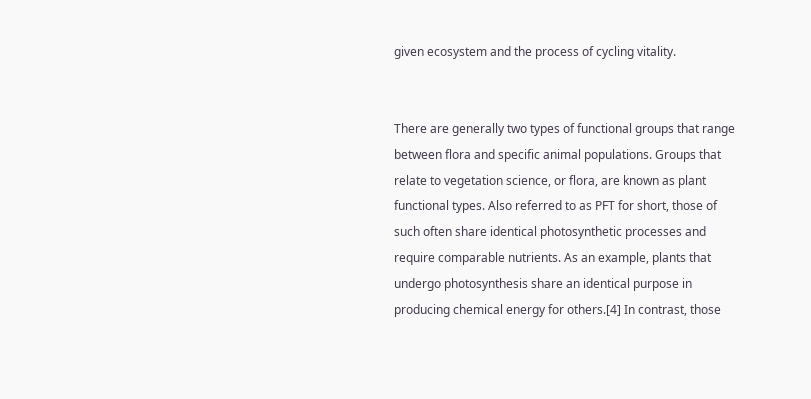given ecosystem and the process of cycling vitality.


There are generally two types of functional groups that range between flora and specific animal populations. Groups that relate to vegetation science, or flora, are known as plant functional types. Also referred to as PFT for short, those of such often share identical photosynthetic processes and require comparable nutrients. As an example, plants that undergo photosynthesis share an identical purpose in producing chemical energy for others.[4] In contrast, those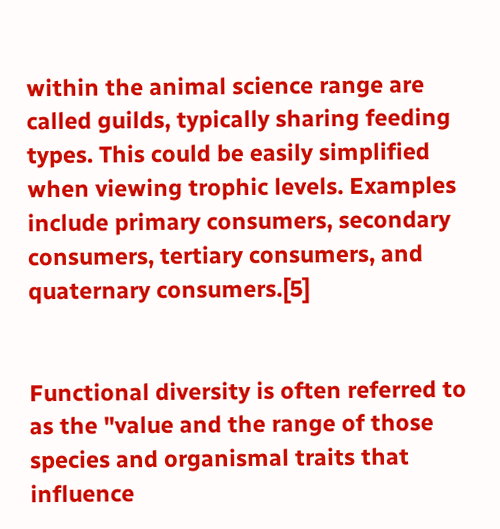within the animal science range are called guilds, typically sharing feeding types. This could be easily simplified when viewing trophic levels. Examples include primary consumers, secondary consumers, tertiary consumers, and quaternary consumers.[5]


Functional diversity is often referred to as the "value and the range of those species and organismal traits that influence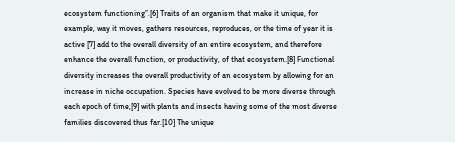ecosystem functioning”.[6] Traits of an organism that make it unique, for example, way it moves, gathers resources, reproduces, or the time of year it is active [7] add to the overall diversity of an entire ecosystem, and therefore enhance the overall function, or productivity, of that ecosystem.[8] Functional diversity increases the overall productivity of an ecosystem by allowing for an increase in niche occupation. Species have evolved to be more diverse through each epoch of time,[9] with plants and insects having some of the most diverse families discovered thus far.[10] The unique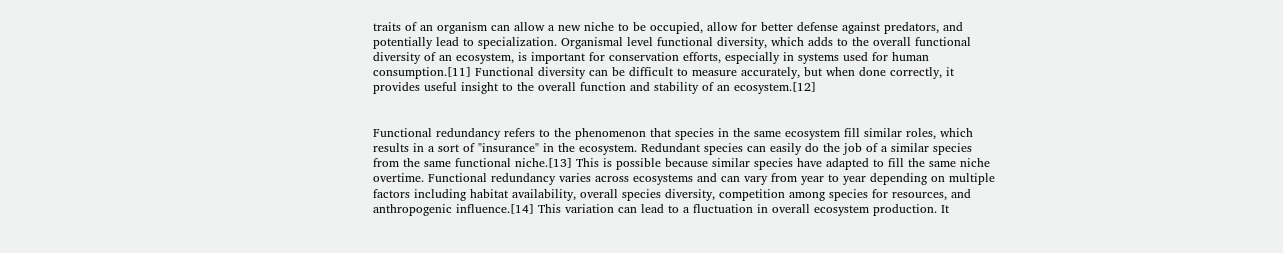traits of an organism can allow a new niche to be occupied, allow for better defense against predators, and potentially lead to specialization. Organismal level functional diversity, which adds to the overall functional diversity of an ecosystem, is important for conservation efforts, especially in systems used for human consumption.[11] Functional diversity can be difficult to measure accurately, but when done correctly, it provides useful insight to the overall function and stability of an ecosystem.[12]


Functional redundancy refers to the phenomenon that species in the same ecosystem fill similar roles, which results in a sort of "insurance" in the ecosystem. Redundant species can easily do the job of a similar species from the same functional niche.[13] This is possible because similar species have adapted to fill the same niche overtime. Functional redundancy varies across ecosystems and can vary from year to year depending on multiple factors including habitat availability, overall species diversity, competition among species for resources, and anthropogenic influence.[14] This variation can lead to a fluctuation in overall ecosystem production. It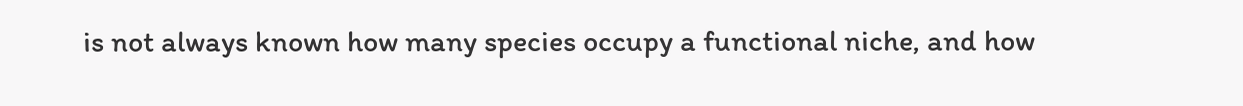is not always known how many species occupy a functional niche, and how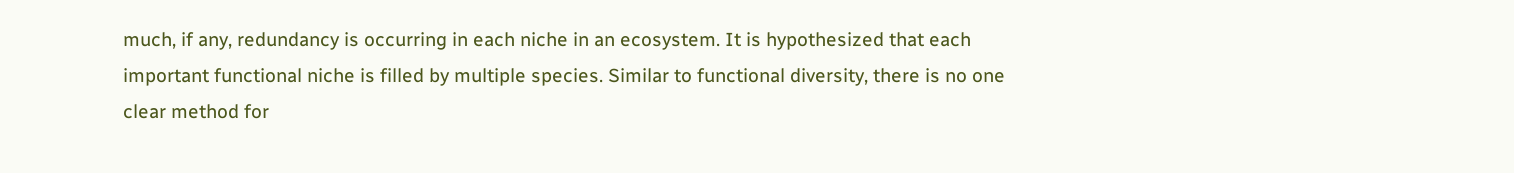much, if any, redundancy is occurring in each niche in an ecosystem. It is hypothesized that each important functional niche is filled by multiple species. Similar to functional diversity, there is no one clear method for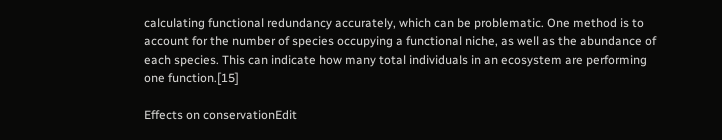calculating functional redundancy accurately, which can be problematic. One method is to account for the number of species occupying a functional niche, as well as the abundance of each species. This can indicate how many total individuals in an ecosystem are performing one function.[15]

Effects on conservationEdit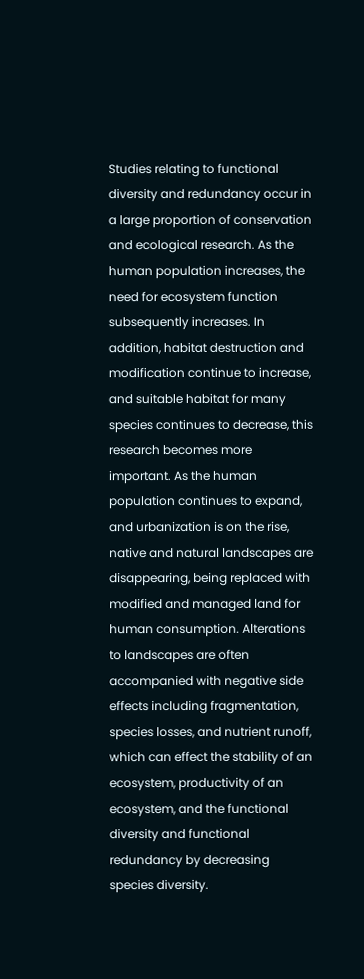Studies relating to functional diversity and redundancy occur in a large proportion of conservation and ecological research. As the human population increases, the need for ecosystem function subsequently increases. In addition, habitat destruction and modification continue to increase, and suitable habitat for many species continues to decrease, this research becomes more important. As the human population continues to expand, and urbanization is on the rise, native and natural landscapes are disappearing, being replaced with modified and managed land for human consumption. Alterations to landscapes are often accompanied with negative side effects including fragmentation, species losses, and nutrient runoff, which can effect the stability of an ecosystem, productivity of an ecosystem, and the functional diversity and functional redundancy by decreasing species diversity.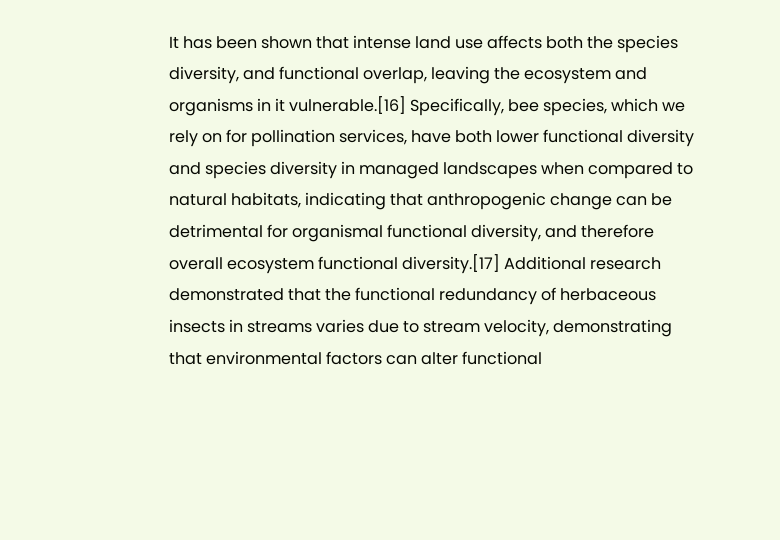It has been shown that intense land use affects both the species diversity, and functional overlap, leaving the ecosystem and organisms in it vulnerable.[16] Specifically, bee species, which we rely on for pollination services, have both lower functional diversity and species diversity in managed landscapes when compared to natural habitats, indicating that anthropogenic change can be detrimental for organismal functional diversity, and therefore overall ecosystem functional diversity.[17] Additional research demonstrated that the functional redundancy of herbaceous insects in streams varies due to stream velocity, demonstrating that environmental factors can alter functional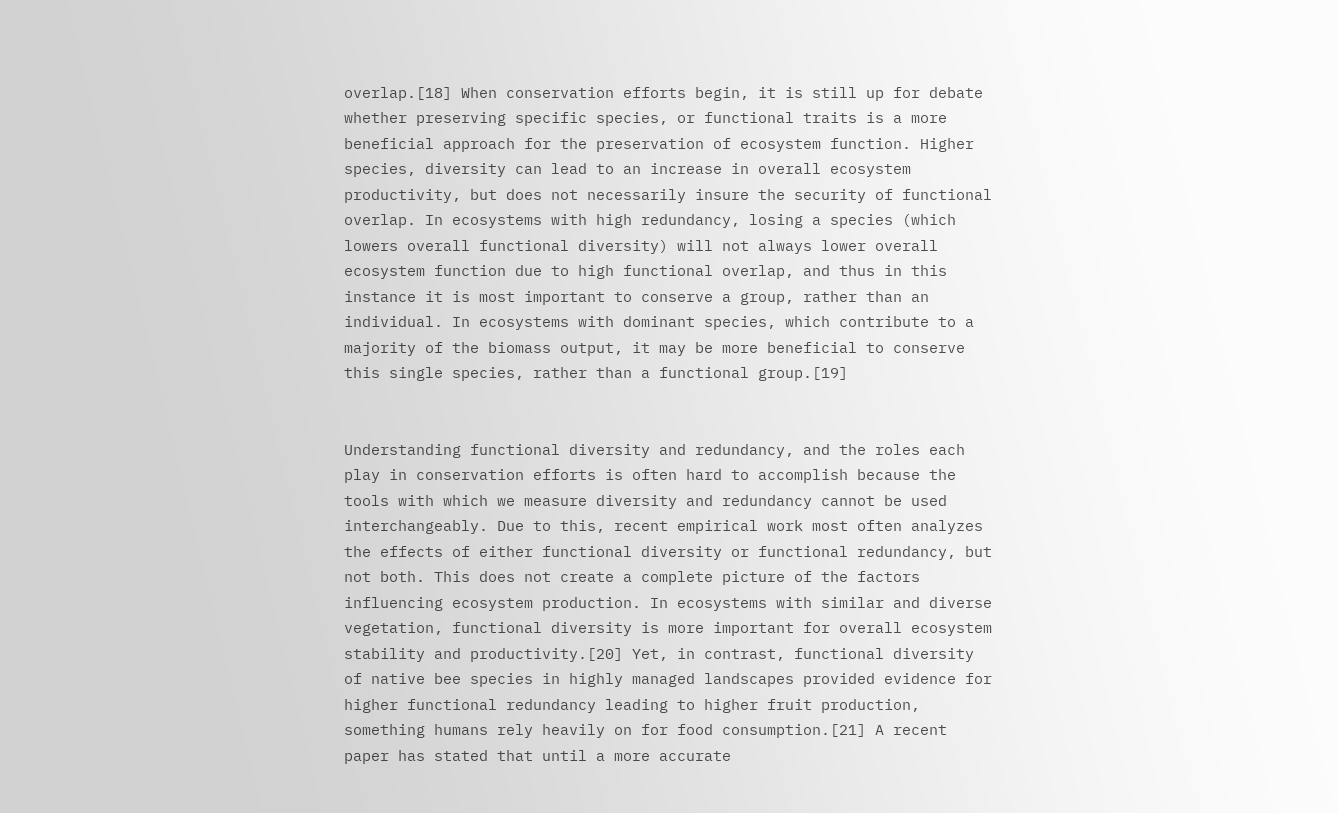overlap.[18] When conservation efforts begin, it is still up for debate whether preserving specific species, or functional traits is a more beneficial approach for the preservation of ecosystem function. Higher species, diversity can lead to an increase in overall ecosystem productivity, but does not necessarily insure the security of functional overlap. In ecosystems with high redundancy, losing a species (which lowers overall functional diversity) will not always lower overall ecosystem function due to high functional overlap, and thus in this instance it is most important to conserve a group, rather than an individual. In ecosystems with dominant species, which contribute to a majority of the biomass output, it may be more beneficial to conserve this single species, rather than a functional group.[19]


Understanding functional diversity and redundancy, and the roles each play in conservation efforts is often hard to accomplish because the tools with which we measure diversity and redundancy cannot be used interchangeably. Due to this, recent empirical work most often analyzes the effects of either functional diversity or functional redundancy, but not both. This does not create a complete picture of the factors influencing ecosystem production. In ecosystems with similar and diverse vegetation, functional diversity is more important for overall ecosystem stability and productivity.[20] Yet, in contrast, functional diversity of native bee species in highly managed landscapes provided evidence for higher functional redundancy leading to higher fruit production, something humans rely heavily on for food consumption.[21] A recent paper has stated that until a more accurate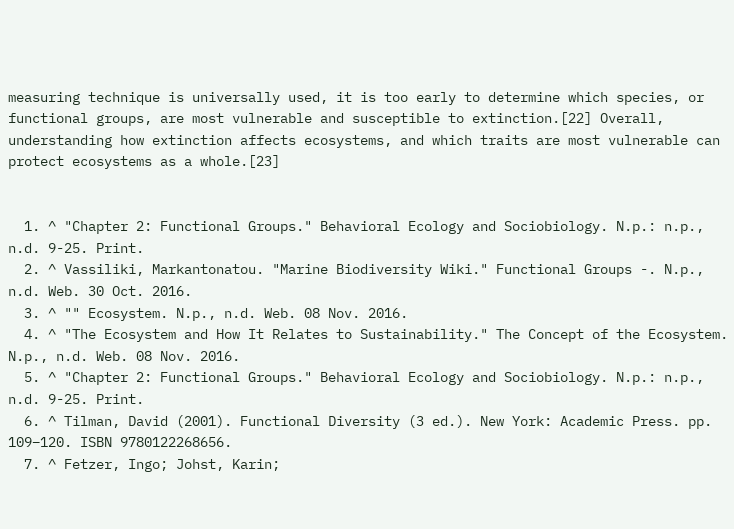measuring technique is universally used, it is too early to determine which species, or functional groups, are most vulnerable and susceptible to extinction.[22] Overall, understanding how extinction affects ecosystems, and which traits are most vulnerable can protect ecosystems as a whole.[23]


  1. ^ "Chapter 2: Functional Groups." Behavioral Ecology and Sociobiology. N.p.: n.p., n.d. 9-25. Print.
  2. ^ Vassiliki, Markantonatou. "Marine Biodiversity Wiki." Functional Groups -. N.p., n.d. Web. 30 Oct. 2016.
  3. ^ "" Ecosystem. N.p., n.d. Web. 08 Nov. 2016.
  4. ^ "The Ecosystem and How It Relates to Sustainability." The Concept of the Ecosystem. N.p., n.d. Web. 08 Nov. 2016.
  5. ^ "Chapter 2: Functional Groups." Behavioral Ecology and Sociobiology. N.p.: n.p., n.d. 9-25. Print.
  6. ^ Tilman, David (2001). Functional Diversity (3 ed.). New York: Academic Press. pp. 109–120. ISBN 9780122268656.
  7. ^ Fetzer, Ingo; Johst, Karin;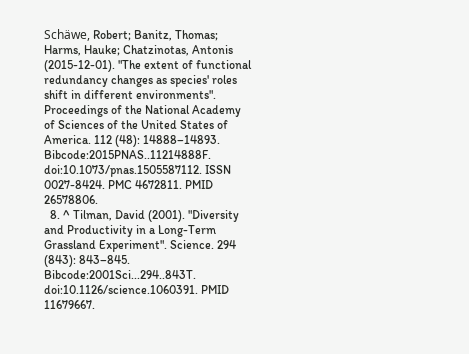Schäwe, Robert; Banitz, Thomas; Harms, Hauke; Chatzinotas, Antonis (2015-12-01). "The extent of functional redundancy changes as species' roles shift in different environments". Proceedings of the National Academy of Sciences of the United States of America. 112 (48): 14888–14893. Bibcode:2015PNAS..11214888F. doi:10.1073/pnas.1505587112. ISSN 0027-8424. PMC 4672811. PMID 26578806.
  8. ^ Tilman, David (2001). "Diversity and Productivity in a Long-Term Grassland Experiment". Science. 294 (843): 843–845. Bibcode:2001Sci...294..843T. doi:10.1126/science.1060391. PMID 11679667.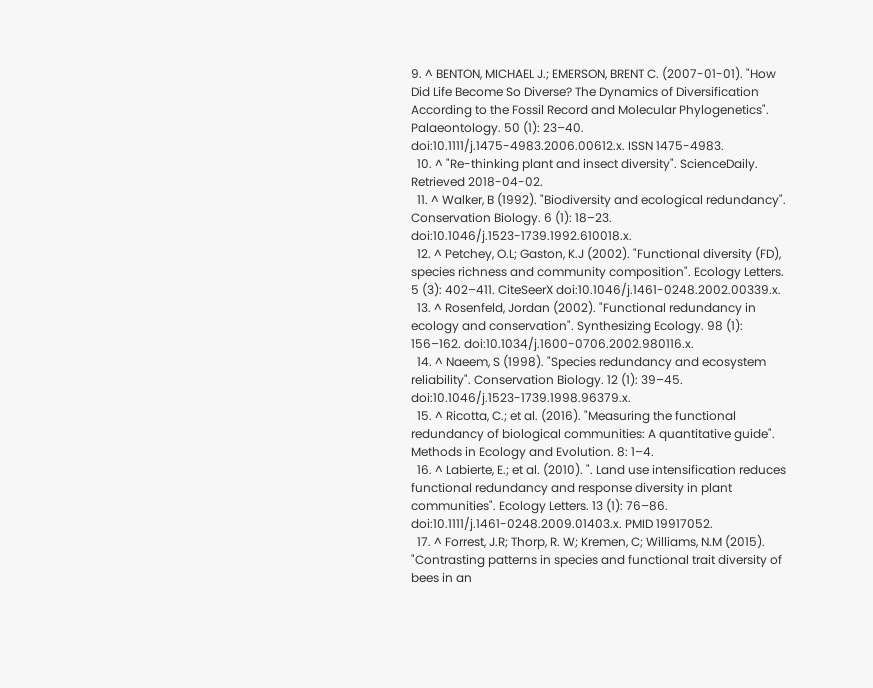9. ^ BENTON, MICHAEL J.; EMERSON, BRENT C. (2007-01-01). "How Did Life Become So Diverse? The Dynamics of Diversification According to the Fossil Record and Molecular Phylogenetics". Palaeontology. 50 (1): 23–40. doi:10.1111/j.1475-4983.2006.00612.x. ISSN 1475-4983.
  10. ^ "Re-thinking plant and insect diversity". ScienceDaily. Retrieved 2018-04-02.
  11. ^ Walker, B (1992). "Biodiversity and ecological redundancy". Conservation Biology. 6 (1): 18–23. doi:10.1046/j.1523-1739.1992.610018.x.
  12. ^ Petchey, O.L; Gaston, K.J (2002). "Functional diversity (FD), species richness and community composition". Ecology Letters. 5 (3): 402–411. CiteSeerX doi:10.1046/j.1461-0248.2002.00339.x.
  13. ^ Rosenfeld, Jordan (2002). "Functional redundancy in ecology and conservation". Synthesizing Ecology. 98 (1): 156–162. doi:10.1034/j.1600-0706.2002.980116.x.
  14. ^ Naeem, S (1998). "Species redundancy and ecosystem reliability". Conservation Biology. 12 (1): 39–45. doi:10.1046/j.1523-1739.1998.96379.x.
  15. ^ Ricotta, C.; et al. (2016). "Measuring the functional redundancy of biological communities: A quantitative guide". Methods in Ecology and Evolution. 8: 1–4.
  16. ^ Labierte, E.; et al. (2010). ". Land use intensification reduces functional redundancy and response diversity in plant communities". Ecology Letters. 13 (1): 76–86. doi:10.1111/j.1461-0248.2009.01403.x. PMID 19917052.
  17. ^ Forrest, J.R; Thorp, R. W; Kremen, C; Williams, N.M (2015). "Contrasting patterns in species and functional trait diversity of bees in an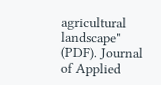agricultural landscape" (PDF). Journal of Applied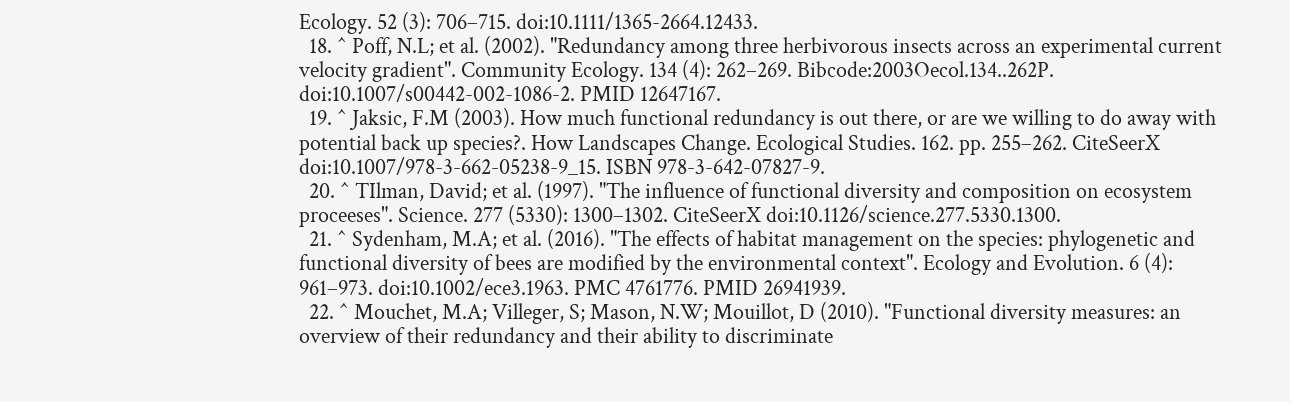Ecology. 52 (3): 706–715. doi:10.1111/1365-2664.12433.
  18. ^ Poff, N.L; et al. (2002). "Redundancy among three herbivorous insects across an experimental current velocity gradient". Community Ecology. 134 (4): 262–269. Bibcode:2003Oecol.134..262P. doi:10.1007/s00442-002-1086-2. PMID 12647167.
  19. ^ Jaksic, F.M (2003). How much functional redundancy is out there, or are we willing to do away with potential back up species?. How Landscapes Change. Ecological Studies. 162. pp. 255–262. CiteSeerX doi:10.1007/978-3-662-05238-9_15. ISBN 978-3-642-07827-9.
  20. ^ TIlman, David; et al. (1997). "The influence of functional diversity and composition on ecosystem proceeses". Science. 277 (5330): 1300–1302. CiteSeerX doi:10.1126/science.277.5330.1300.
  21. ^ Sydenham, M.A; et al. (2016). "The effects of habitat management on the species: phylogenetic and functional diversity of bees are modified by the environmental context". Ecology and Evolution. 6 (4): 961–973. doi:10.1002/ece3.1963. PMC 4761776. PMID 26941939.
  22. ^ Mouchet, M.A; Villeger, S; Mason, N.W; Mouillot, D (2010). "Functional diversity measures: an overview of their redundancy and their ability to discriminate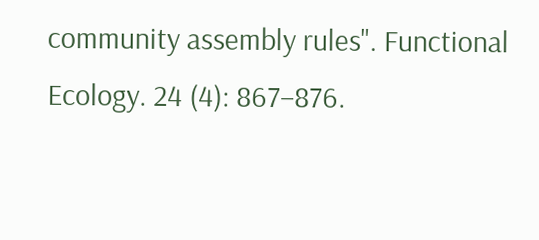community assembly rules". Functional Ecology. 24 (4): 867–876.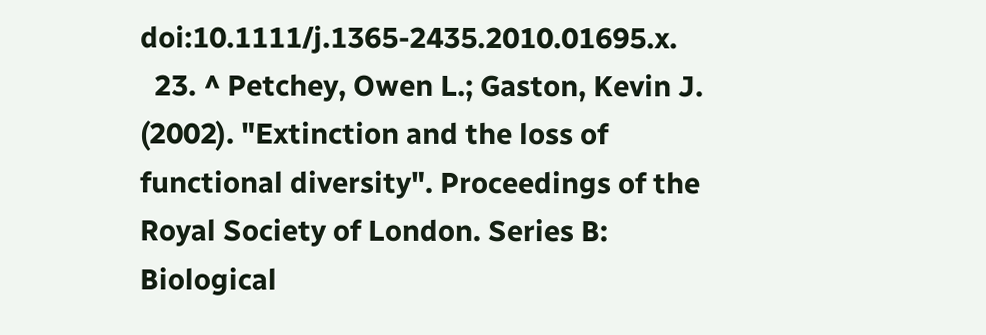doi:10.1111/j.1365-2435.2010.01695.x.
  23. ^ Petchey, Owen L.; Gaston, Kevin J. (2002). "Extinction and the loss of functional diversity". Proceedings of the Royal Society of London. Series B: Biological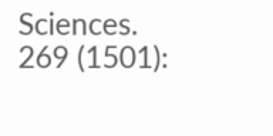Sciences. 269 (1501):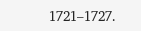1721–1727.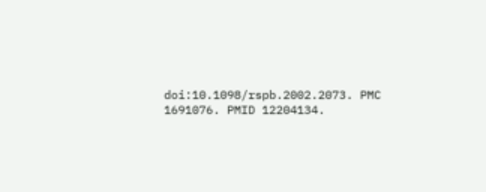doi:10.1098/rspb.2002.2073. PMC 1691076. PMID 12204134.